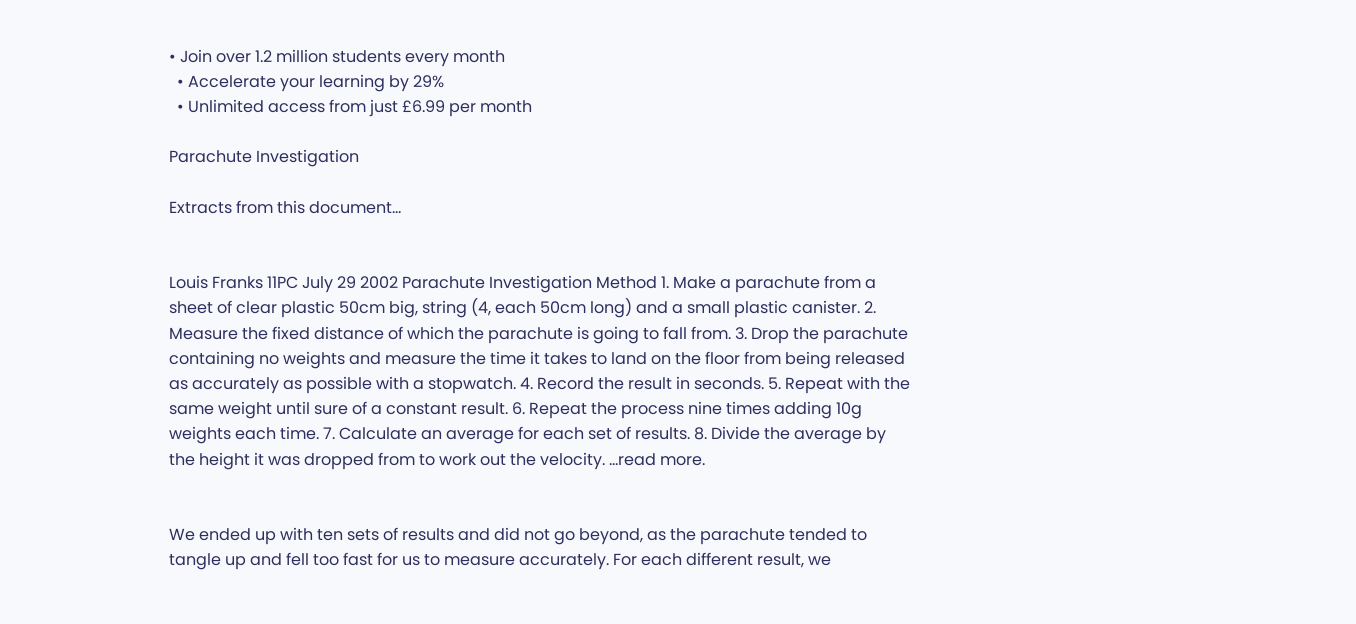• Join over 1.2 million students every month
  • Accelerate your learning by 29%
  • Unlimited access from just £6.99 per month

Parachute Investigation

Extracts from this document...


Louis Franks 11PC July 29 2002 Parachute Investigation Method 1. Make a parachute from a sheet of clear plastic 50cm big, string (4, each 50cm long) and a small plastic canister. 2. Measure the fixed distance of which the parachute is going to fall from. 3. Drop the parachute containing no weights and measure the time it takes to land on the floor from being released as accurately as possible with a stopwatch. 4. Record the result in seconds. 5. Repeat with the same weight until sure of a constant result. 6. Repeat the process nine times adding 10g weights each time. 7. Calculate an average for each set of results. 8. Divide the average by the height it was dropped from to work out the velocity. ...read more.


We ended up with ten sets of results and did not go beyond, as the parachute tended to tangle up and fell too fast for us to measure accurately. For each different result, we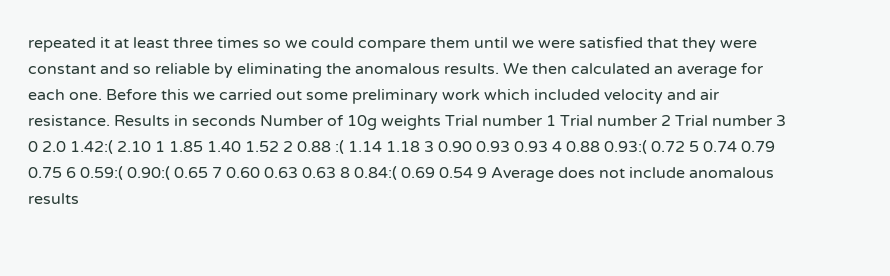repeated it at least three times so we could compare them until we were satisfied that they were constant and so reliable by eliminating the anomalous results. We then calculated an average for each one. Before this we carried out some preliminary work which included velocity and air resistance. Results in seconds Number of 10g weights Trial number 1 Trial number 2 Trial number 3 0 2.0 1.42:( 2.10 1 1.85 1.40 1.52 2 0.88 :( 1.14 1.18 3 0.90 0.93 0.93 4 0.88 0.93:( 0.72 5 0.74 0.79 0.75 6 0.59:( 0.90:( 0.65 7 0.60 0.63 0.63 8 0.84:( 0.69 0.54 9 Average does not include anomalous results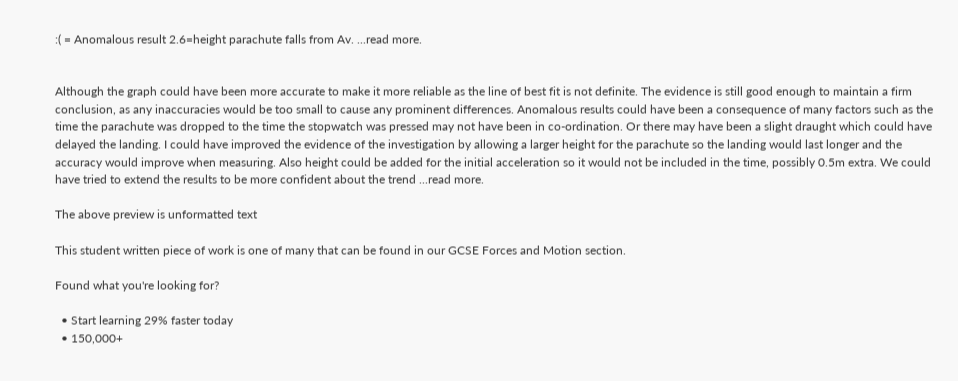:( = Anomalous result 2.6=height parachute falls from Av. ...read more.


Although the graph could have been more accurate to make it more reliable as the line of best fit is not definite. The evidence is still good enough to maintain a firm conclusion, as any inaccuracies would be too small to cause any prominent differences. Anomalous results could have been a consequence of many factors such as the time the parachute was dropped to the time the stopwatch was pressed may not have been in co-ordination. Or there may have been a slight draught which could have delayed the landing. I could have improved the evidence of the investigation by allowing a larger height for the parachute so the landing would last longer and the accuracy would improve when measuring. Also height could be added for the initial acceleration so it would not be included in the time, possibly 0.5m extra. We could have tried to extend the results to be more confident about the trend ...read more.

The above preview is unformatted text

This student written piece of work is one of many that can be found in our GCSE Forces and Motion section.

Found what you're looking for?

  • Start learning 29% faster today
  • 150,000+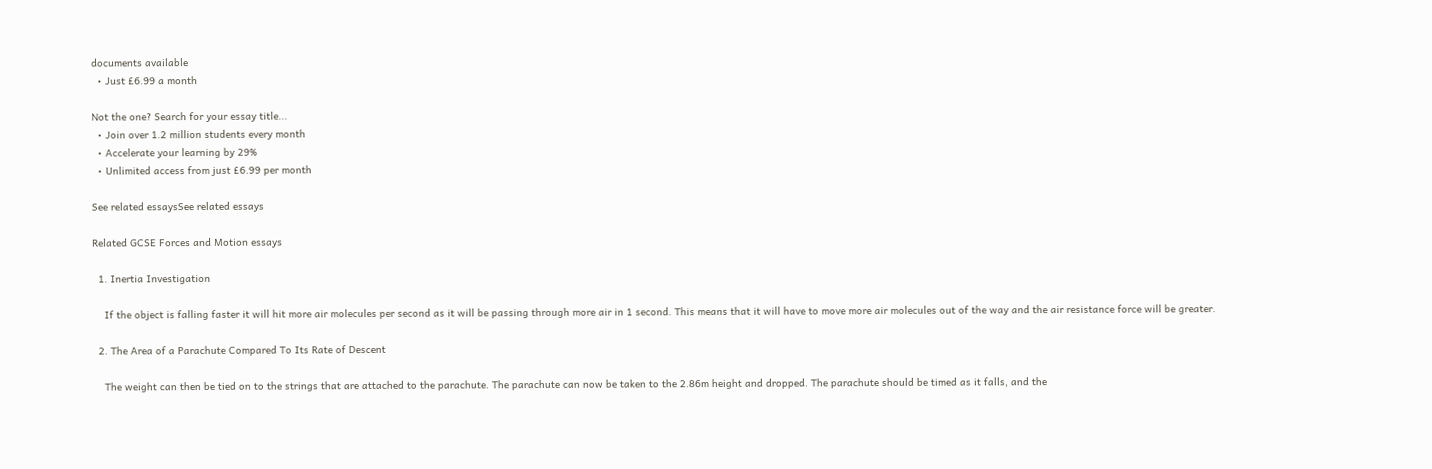documents available
  • Just £6.99 a month

Not the one? Search for your essay title...
  • Join over 1.2 million students every month
  • Accelerate your learning by 29%
  • Unlimited access from just £6.99 per month

See related essaysSee related essays

Related GCSE Forces and Motion essays

  1. Inertia Investigation

    If the object is falling faster it will hit more air molecules per second as it will be passing through more air in 1 second. This means that it will have to move more air molecules out of the way and the air resistance force will be greater.

  2. The Area of a Parachute Compared To Its Rate of Descent

    The weight can then be tied on to the strings that are attached to the parachute. The parachute can now be taken to the 2.86m height and dropped. The parachute should be timed as it falls, and the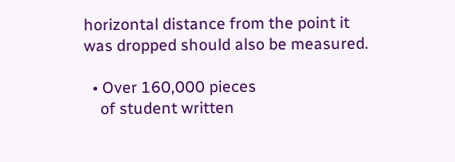horizontal distance from the point it was dropped should also be measured.

  • Over 160,000 pieces
    of student written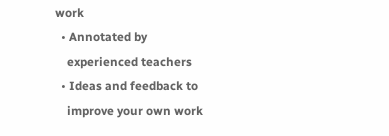work
  • Annotated by
    experienced teachers
  • Ideas and feedback to
    improve your own work